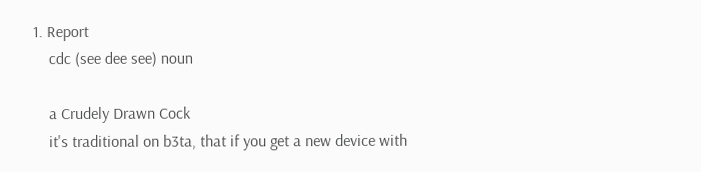1. Report
    cdc (see dee see) noun

    a Crudely Drawn Cock
    it's traditional on b3ta, that if you get a new device with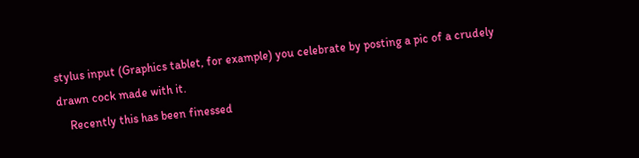stylus input (Graphics tablet, for example) you celebrate by posting a pic of a crudely drawn cock made with it.
    Recently this has been finessed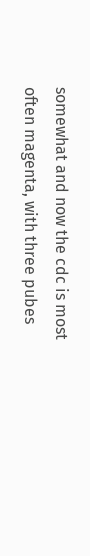somewhat and now the cdc is most often magenta, with three pubes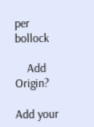per bollock

    Add Origin?

Add your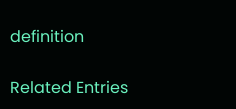definition

Related Entries